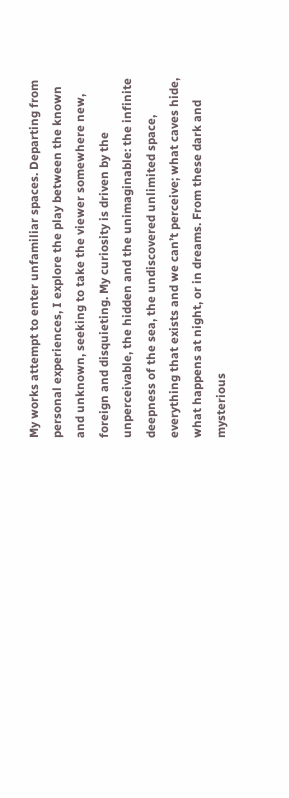My works attempt to enter unfamiliar spaces. Departing from personal experiences, I explore the play between the known and unknown, seeking to take the viewer somewhere new, foreign and disquieting. My curiosity is driven by the unperceivable, the hidden and the unimaginable: the infinite deepness of the sea, the undiscovered unlimited space, everything that exists and we can’t perceive; what caves hide, what happens at night, or in dreams. From these dark and mysterious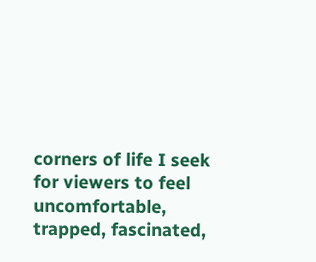corners of life I seek for viewers to feel uncomfortable, trapped, fascinated,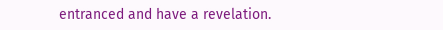entranced and have a revelation.